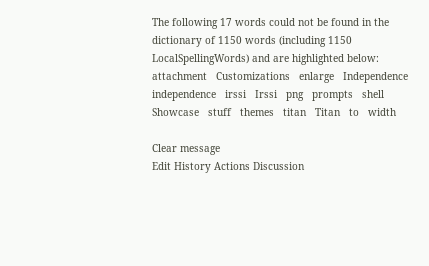The following 17 words could not be found in the dictionary of 1150 words (including 1150 LocalSpellingWords) and are highlighted below:
attachment   Customizations   enlarge   Independence   independence   irssi   Irssi   png   prompts   shell   Showcase   stuff   themes   titan   Titan   to   width

Clear message
Edit History Actions Discussion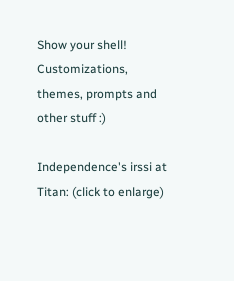Show your shell! Customizations, themes, prompts and other stuff :)

Independence's irssi at Titan: (click to enlarge)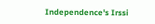Independence's Irssi